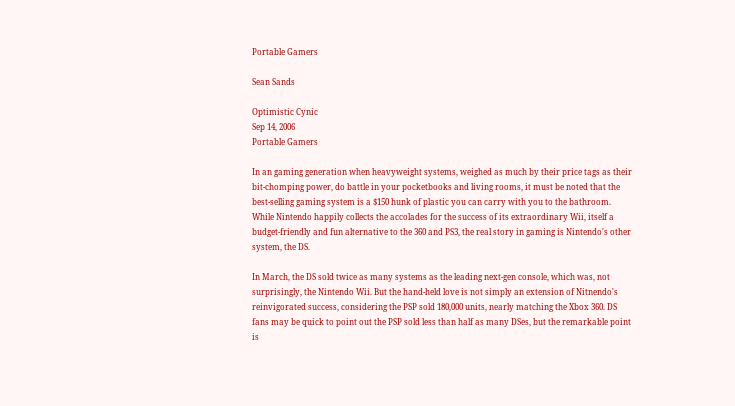Portable Gamers

Sean Sands

Optimistic Cynic
Sep 14, 2006
Portable Gamers

In an gaming generation when heavyweight systems, weighed as much by their price tags as their bit-chomping power, do battle in your pocketbooks and living rooms, it must be noted that the best-selling gaming system is a $150 hunk of plastic you can carry with you to the bathroom. While Nintendo happily collects the accolades for the success of its extraordinary Wii, itself a budget-friendly and fun alternative to the 360 and PS3, the real story in gaming is Nintendo's other system, the DS.

In March, the DS sold twice as many systems as the leading next-gen console, which was, not surprisingly, the Nintendo Wii. But the hand-held love is not simply an extension of Nitnendo's reinvigorated success, considering the PSP sold 180,000 units, nearly matching the Xbox 360. DS fans may be quick to point out the PSP sold less than half as many DSes, but the remarkable point is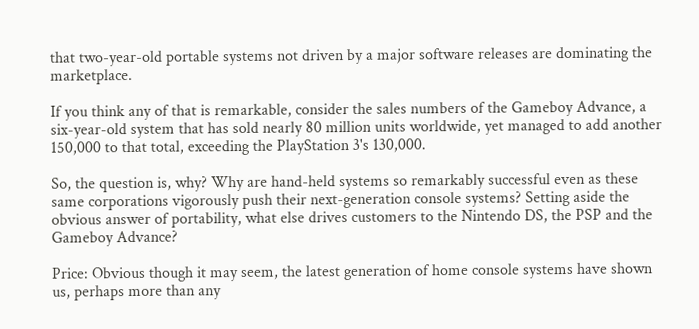that two-year-old portable systems not driven by a major software releases are dominating the marketplace.

If you think any of that is remarkable, consider the sales numbers of the Gameboy Advance, a six-year-old system that has sold nearly 80 million units worldwide, yet managed to add another 150,000 to that total, exceeding the PlayStation 3's 130,000.

So, the question is, why? Why are hand-held systems so remarkably successful even as these same corporations vigorously push their next-generation console systems? Setting aside the obvious answer of portability, what else drives customers to the Nintendo DS, the PSP and the Gameboy Advance?

Price: Obvious though it may seem, the latest generation of home console systems have shown us, perhaps more than any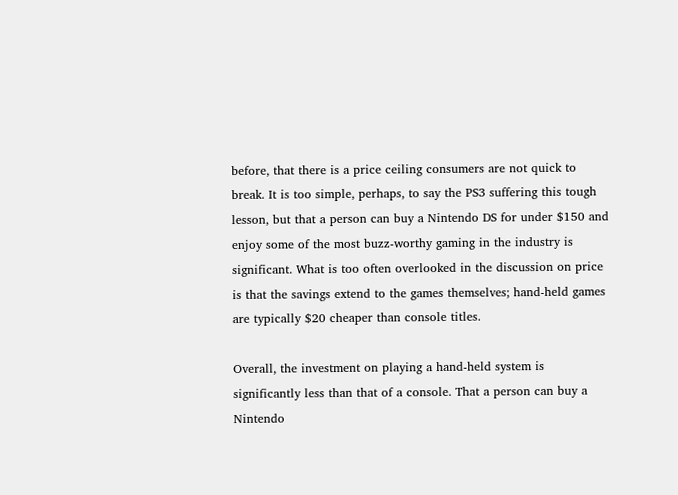before, that there is a price ceiling consumers are not quick to break. It is too simple, perhaps, to say the PS3 suffering this tough lesson, but that a person can buy a Nintendo DS for under $150 and enjoy some of the most buzz-worthy gaming in the industry is significant. What is too often overlooked in the discussion on price is that the savings extend to the games themselves; hand-held games are typically $20 cheaper than console titles.

Overall, the investment on playing a hand-held system is significantly less than that of a console. That a person can buy a Nintendo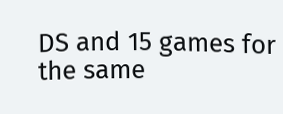DS and 15 games for the same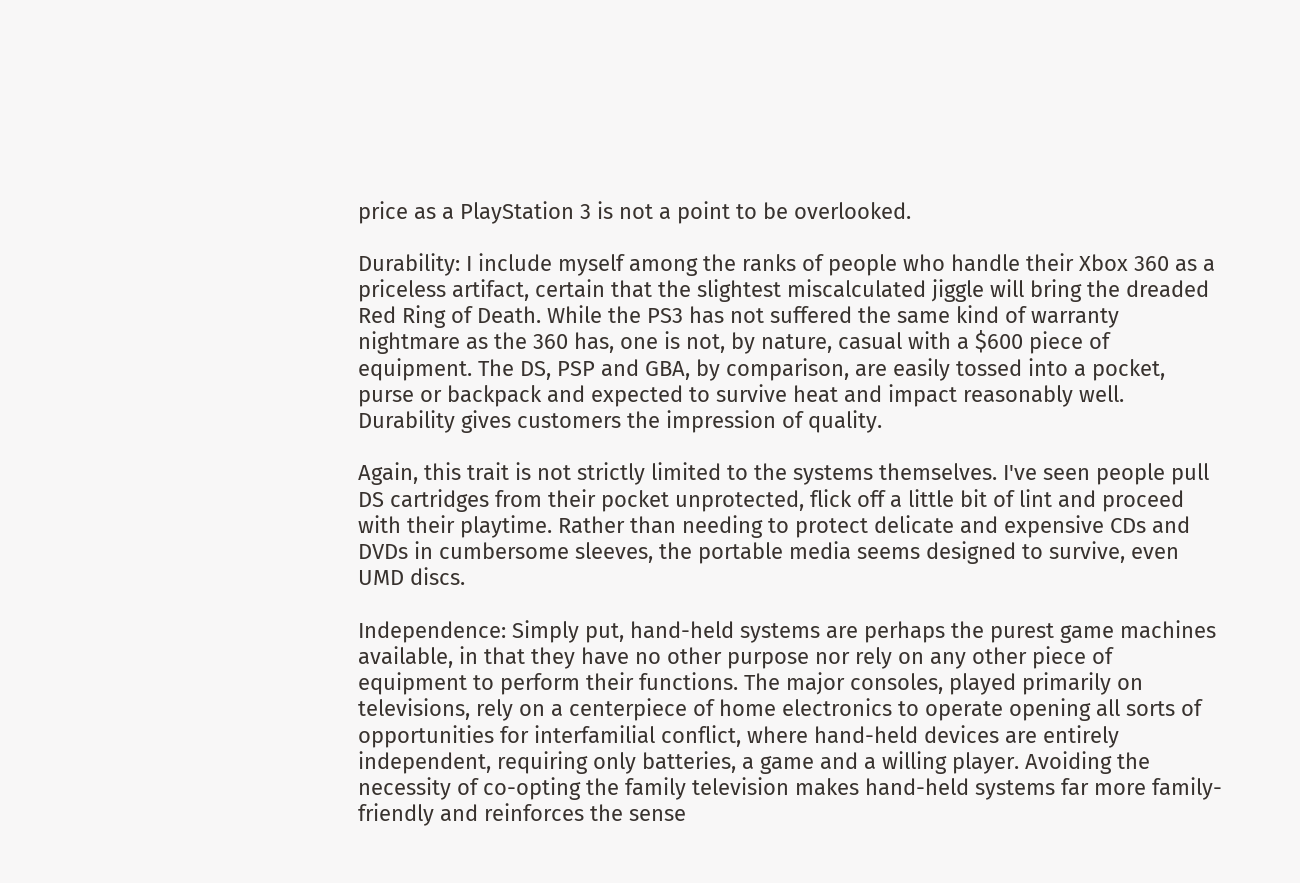price as a PlayStation 3 is not a point to be overlooked.

Durability: I include myself among the ranks of people who handle their Xbox 360 as a priceless artifact, certain that the slightest miscalculated jiggle will bring the dreaded Red Ring of Death. While the PS3 has not suffered the same kind of warranty nightmare as the 360 has, one is not, by nature, casual with a $600 piece of equipment. The DS, PSP and GBA, by comparison, are easily tossed into a pocket, purse or backpack and expected to survive heat and impact reasonably well. Durability gives customers the impression of quality.

Again, this trait is not strictly limited to the systems themselves. I've seen people pull DS cartridges from their pocket unprotected, flick off a little bit of lint and proceed with their playtime. Rather than needing to protect delicate and expensive CDs and DVDs in cumbersome sleeves, the portable media seems designed to survive, even UMD discs.

Independence: Simply put, hand-held systems are perhaps the purest game machines available, in that they have no other purpose nor rely on any other piece of equipment to perform their functions. The major consoles, played primarily on televisions, rely on a centerpiece of home electronics to operate opening all sorts of opportunities for interfamilial conflict, where hand-held devices are entirely independent, requiring only batteries, a game and a willing player. Avoiding the necessity of co-opting the family television makes hand-held systems far more family-friendly and reinforces the sense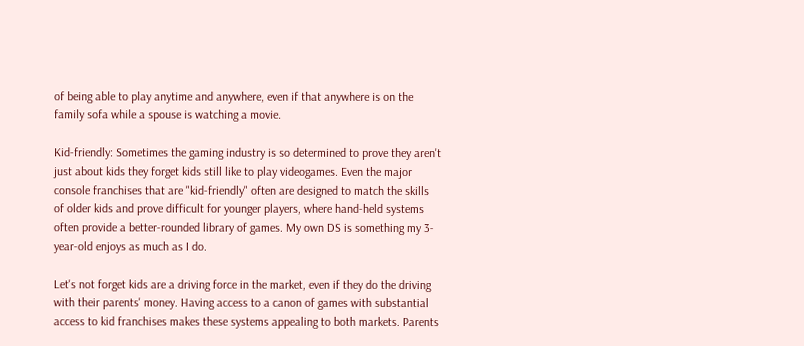of being able to play anytime and anywhere, even if that anywhere is on the family sofa while a spouse is watching a movie.

Kid-friendly: Sometimes the gaming industry is so determined to prove they aren't just about kids they forget kids still like to play videogames. Even the major console franchises that are "kid-friendly" often are designed to match the skills of older kids and prove difficult for younger players, where hand-held systems often provide a better-rounded library of games. My own DS is something my 3-year-old enjoys as much as I do.

Let's not forget kids are a driving force in the market, even if they do the driving with their parents' money. Having access to a canon of games with substantial access to kid franchises makes these systems appealing to both markets. Parents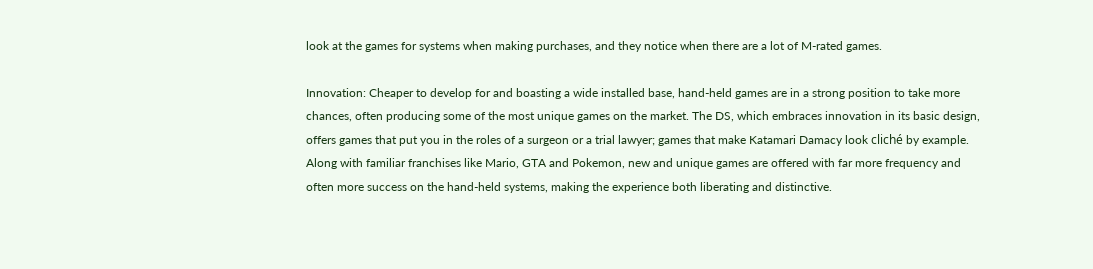look at the games for systems when making purchases, and they notice when there are a lot of M-rated games.

Innovation: Cheaper to develop for and boasting a wide installed base, hand-held games are in a strong position to take more chances, often producing some of the most unique games on the market. The DS, which embraces innovation in its basic design, offers games that put you in the roles of a surgeon or a trial lawyer; games that make Katamari Damacy look cliché by example. Along with familiar franchises like Mario, GTA and Pokemon, new and unique games are offered with far more frequency and often more success on the hand-held systems, making the experience both liberating and distinctive.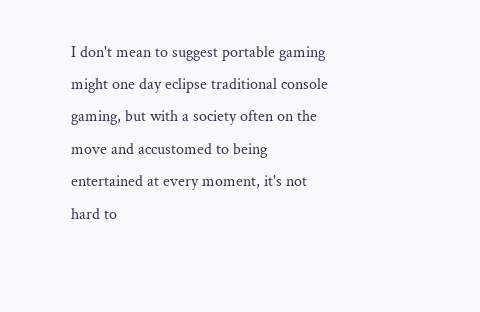I don't mean to suggest portable gaming might one day eclipse traditional console gaming, but with a society often on the move and accustomed to being entertained at every moment, it's not hard to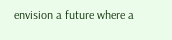envision a future where a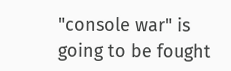"console war" is going to be fought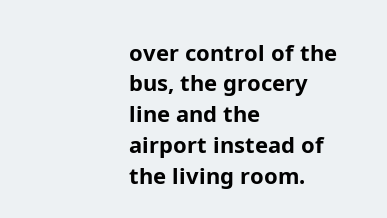over control of the bus, the grocery line and the airport instead of the living room.